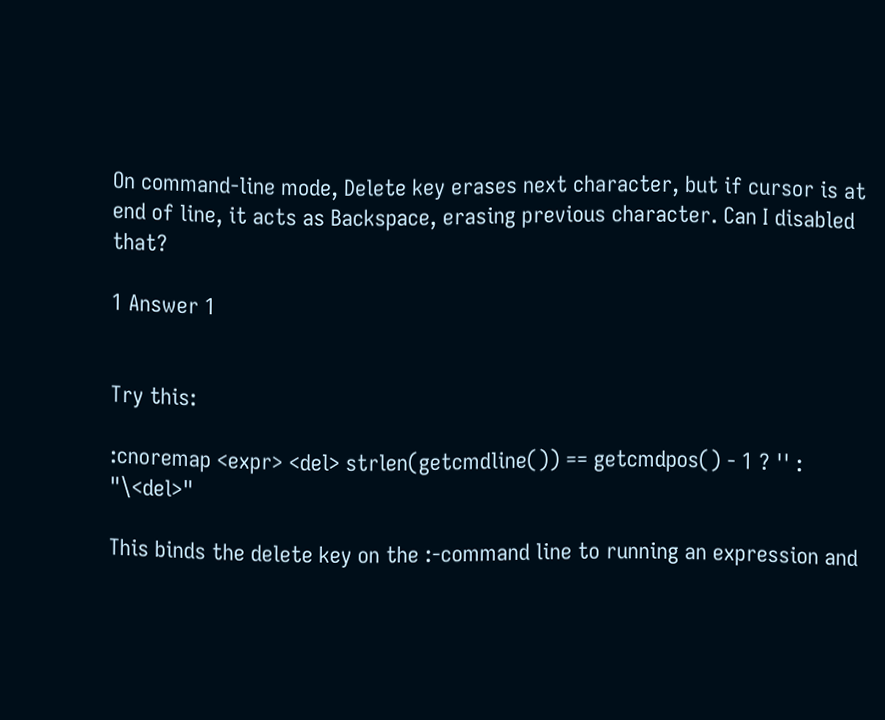On command-line mode, Delete key erases next character, but if cursor is at end of line, it acts as Backspace, erasing previous character. Can I disabled that?

1 Answer 1


Try this:

:cnoremap <expr> <del> strlen(getcmdline()) == getcmdpos() - 1 ? '' : "\<del>"

This binds the delete key on the :-command line to running an expression and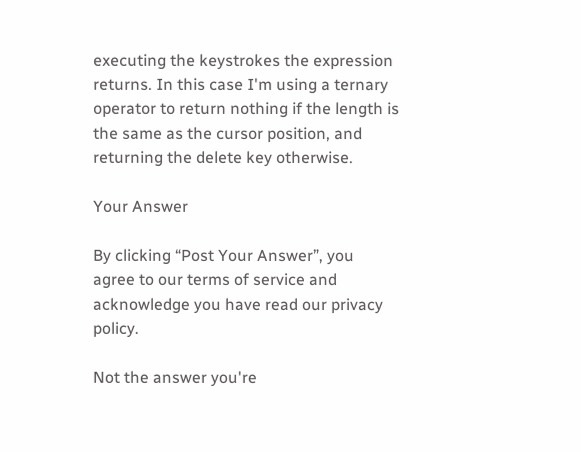executing the keystrokes the expression returns. In this case I'm using a ternary operator to return nothing if the length is the same as the cursor position, and returning the delete key otherwise.

Your Answer

By clicking “Post Your Answer”, you agree to our terms of service and acknowledge you have read our privacy policy.

Not the answer you're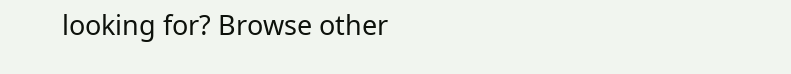looking for? Browse other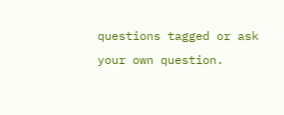questions tagged or ask your own question.